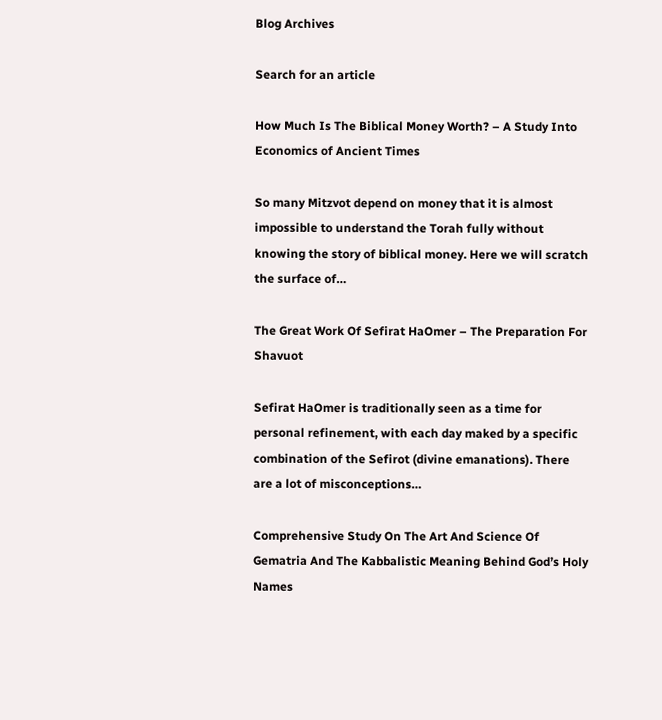Blog Archives

Search for an article

How Much Is The Biblical Money Worth? – A Study Into Economics of Ancient Times

So many Mitzvot depend on money that it is almost impossible to understand the Torah fully without knowing the story of biblical money. Here we will scratch the surface of…

The Great Work Of Sefirat HaOmer – The Preparation For Shavuot

Sefirat HaOmer is traditionally seen as a time for personal refinement, with each day maked by a specific combination of the Sefirot (divine emanations). There are a lot of misconceptions…

Comprehensive Study On The Art And Science Of Gematria And The Kabbalistic Meaning Behind God’s Holy Names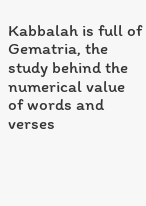Kabbalah is full of Gematria, the study behind the numerical value of words and verses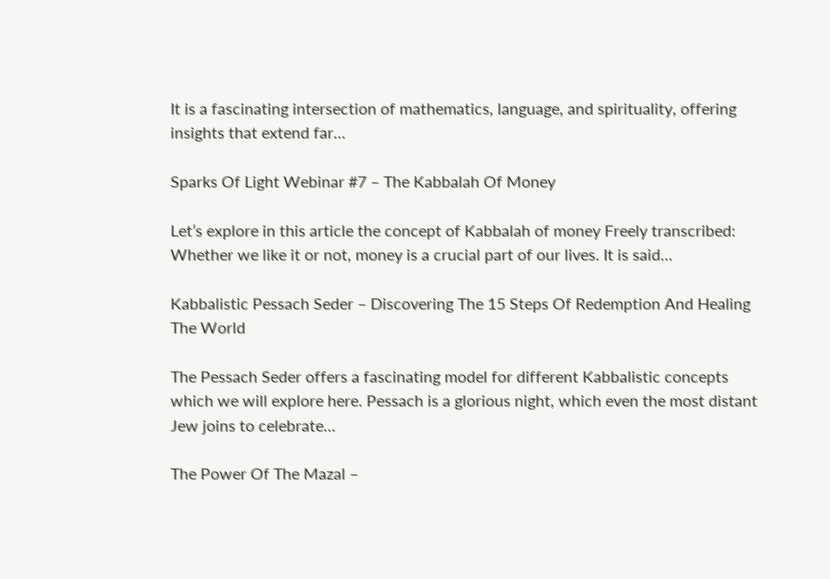It is a fascinating intersection of mathematics, language, and spirituality, offering insights that extend far…

Sparks Of Light Webinar #7 – The Kabbalah Of Money

Let’s explore in this article the concept of Kabbalah of money Freely transcribed: Whether we like it or not, money is a crucial part of our lives. It is said…

Kabbalistic Pessach Seder – Discovering The 15 Steps Of Redemption And Healing The World

The Pessach Seder offers a fascinating model for different Kabbalistic concepts which we will explore here. Pessach is a glorious night, which even the most distant Jew joins to celebrate…

The Power Of The Mazal –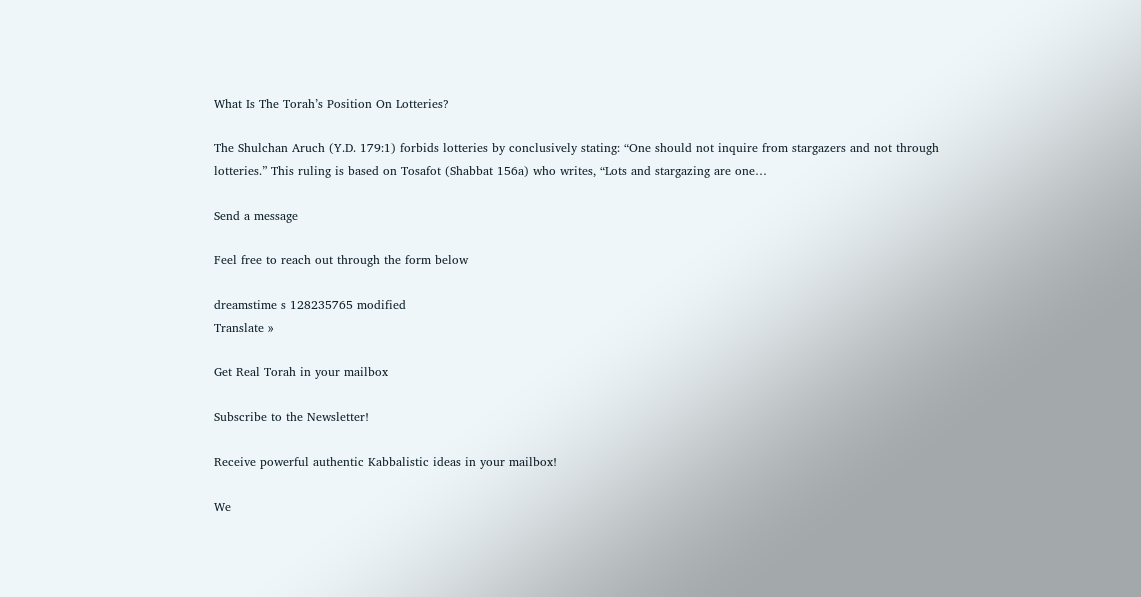What Is The Torah’s Position On Lotteries?

The Shulchan Aruch (Y.D. 179:1) forbids lotteries by conclusively stating: “One should not inquire from stargazers and not through lotteries.” This ruling is based on Tosafot (Shabbat 156a) who writes, “Lots and stargazing are one…

Send a message

Feel free to reach out through the form below

dreamstime s 128235765 modified
Translate »

Get Real Torah in your mailbox

Subscribe to the Newsletter!

Receive powerful authentic Kabbalistic ideas in your mailbox!

We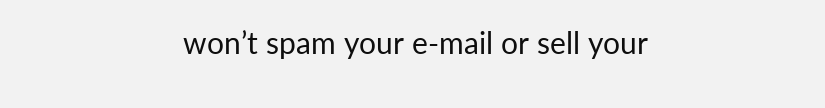won’t spam your e-mail or sell your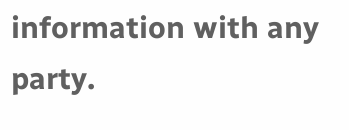information with any party.